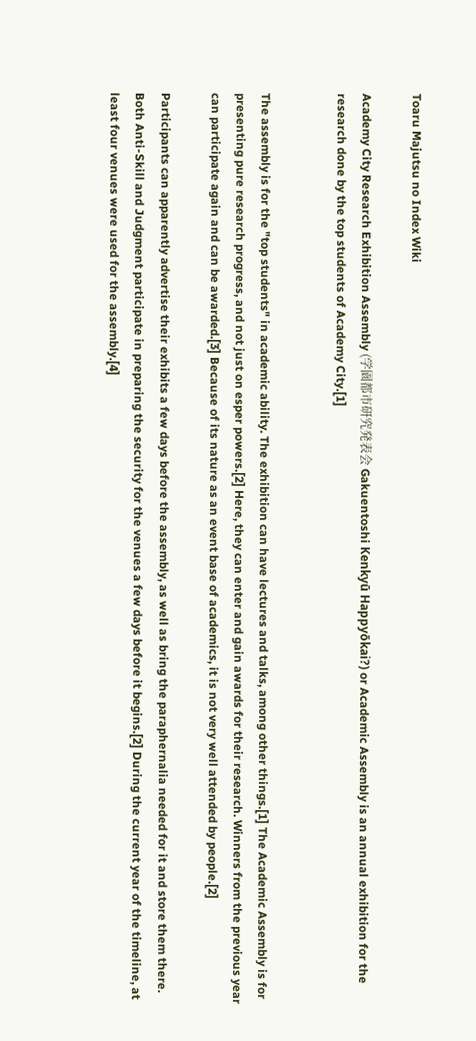Toaru Majutsu no Index Wiki

Academy City Research Exhibition Assembly (学園都市研究発表会 Gakuentoshi Kenkyū Happyōkai?) or Academic Assembly is an annual exhibition for the research done by the top students of Academy City.[1]


The assembly is for the "top students" in academic ability. The exhibition can have lectures and talks, among other things.[1] The Academic Assembly is for presenting pure research progress, and not just on esper powers.[2] Here, they can enter and gain awards for their research. Winners from the previous year can participate again and can be awarded.[3] Because of its nature as an event base of academics, it is not very well attended by people.[2]

Participants can apparently advertise their exhibits a few days before the assembly, as well as bring the paraphernalia needed for it and store them there. Both Anti-Skill and Judgment participate in preparing the security for the venues a few days before it begins.[2] During the current year of the timeline, at least four venues were used for the assembly.[4]